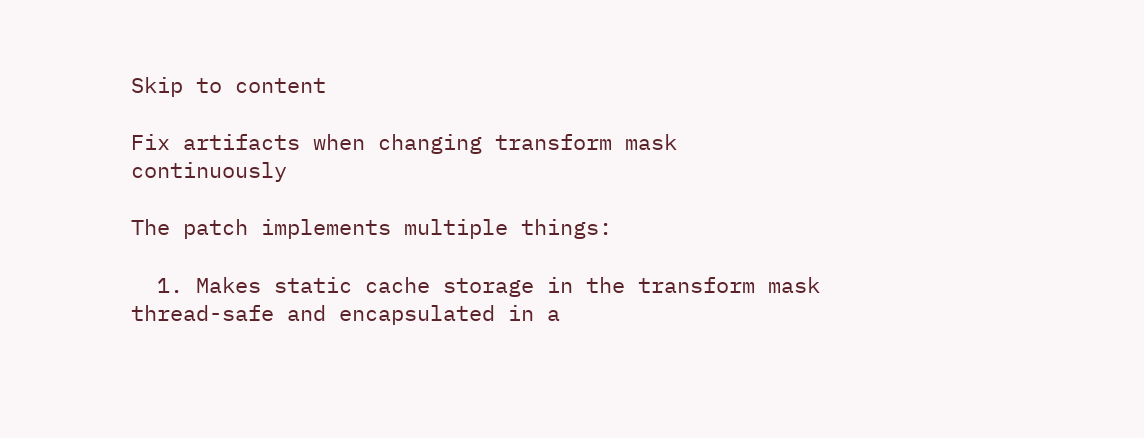Skip to content

Fix artifacts when changing transform mask continuously

The patch implements multiple things:

  1. Makes static cache storage in the transform mask thread-safe and encapsulated in a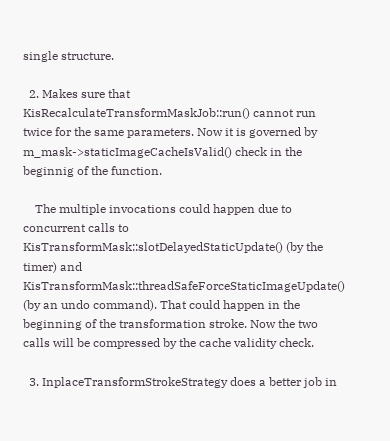single structure.

  2. Makes sure that KisRecalculateTransformMaskJob::run() cannot run twice for the same parameters. Now it is governed by m_mask->staticImageCacheIsValid() check in the beginnig of the function.

    The multiple invocations could happen due to concurrent calls to KisTransformMask::slotDelayedStaticUpdate() (by the timer) and KisTransformMask::threadSafeForceStaticImageUpdate() (by an undo command). That could happen in the beginning of the transformation stroke. Now the two calls will be compressed by the cache validity check.

  3. InplaceTransformStrokeStrategy does a better job in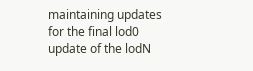maintaining updates for the final lod0 update of the lodN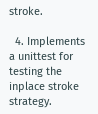stroke.

  4. Implements a unittest for testing the inplace stroke strategy.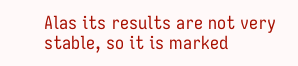Alas its results are not very stable, so it is marked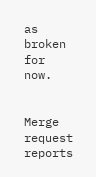as broken for now.


Merge request reports